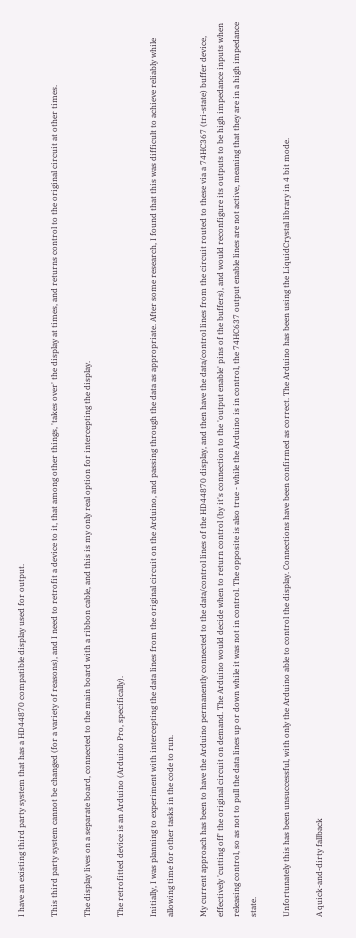I have an existing third party system that has a HD44870 compatible display used for output.

This third party system cannot be changed (for a variety of reasons), and I need to retrofit a device to it, that among other things, 'takes over' the display at times, and returns control to the original circuit at other times.

The display lives on a separate board, connected to the main board with a ribbon cable, and this is my only real option for intercepting the display.

The retrofitted device is an Arduino (Arduino Pro, specifically).

Initially, I was planning to experiment with intercepting the data lines from the original circuit on the Arduino, and passing through the data as appropriate. After some research, I found that this was difficult to achieve reliably while allowing time for other tasks in the code to run.

My current approach has been to have the Arduino permanently connected to the data/control lines of the HD44870 display, and then have the data/control lines from the circuit routed to these via a 74HC367 (tri-state) buffer device, effectively 'cutting off' the original circuit on demand. The Arduino would decide when to return control (by it's connection to the 'output enable' pins of the buffers), and would reconfigure its outputs to be high impedance inputs when releasing control, so as not to pull the data lines up or down while it was not in control. The opposite is also true - while the Arduino is in control, the 74HC637 output enable lines are not active, meaning that they are in a high impedance state.

Unfortunately this has been unsuccessful, with only the Arduino able to control the display. Connections have been confirmed as correct. The Arduino has been using the LiquidCrystal library in 4 bit mode.

A quick-and-dirty fallback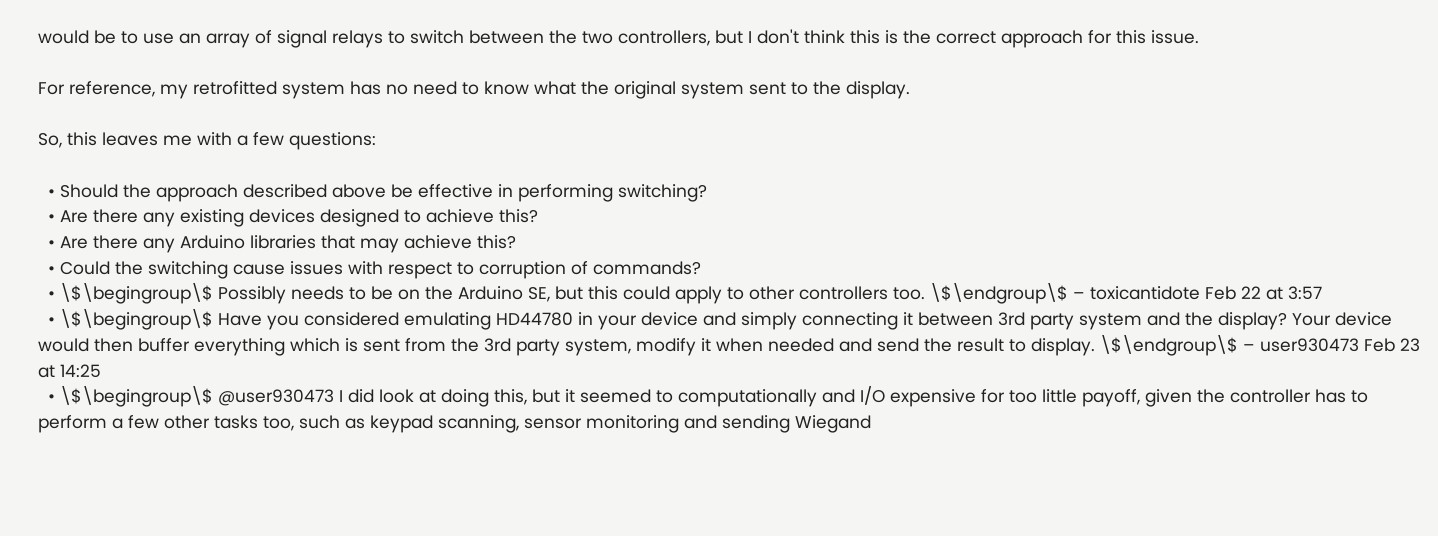would be to use an array of signal relays to switch between the two controllers, but I don't think this is the correct approach for this issue.

For reference, my retrofitted system has no need to know what the original system sent to the display.

So, this leaves me with a few questions:

  • Should the approach described above be effective in performing switching?
  • Are there any existing devices designed to achieve this?
  • Are there any Arduino libraries that may achieve this?
  • Could the switching cause issues with respect to corruption of commands?
  • \$\begingroup\$ Possibly needs to be on the Arduino SE, but this could apply to other controllers too. \$\endgroup\$ – toxicantidote Feb 22 at 3:57
  • \$\begingroup\$ Have you considered emulating HD44780 in your device and simply connecting it between 3rd party system and the display? Your device would then buffer everything which is sent from the 3rd party system, modify it when needed and send the result to display. \$\endgroup\$ – user930473 Feb 23 at 14:25
  • \$\begingroup\$ @user930473 I did look at doing this, but it seemed to computationally and I/O expensive for too little payoff, given the controller has to perform a few other tasks too, such as keypad scanning, sensor monitoring and sending Wiegand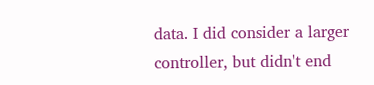data. I did consider a larger controller, but didn't end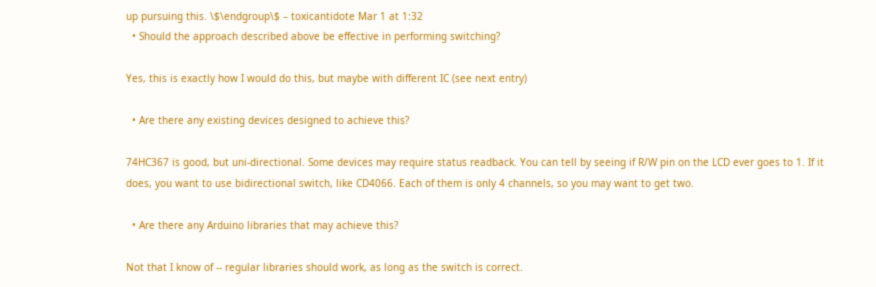up pursuing this. \$\endgroup\$ – toxicantidote Mar 1 at 1:32
  • Should the approach described above be effective in performing switching?

Yes, this is exactly how I would do this, but maybe with different IC (see next entry)

  • Are there any existing devices designed to achieve this?

74HC367 is good, but uni-directional. Some devices may require status readback. You can tell by seeing if R/W pin on the LCD ever goes to 1. If it does, you want to use bidirectional switch, like CD4066. Each of them is only 4 channels, so you may want to get two.

  • Are there any Arduino libraries that may achieve this?

Not that I know of -- regular libraries should work, as long as the switch is correct.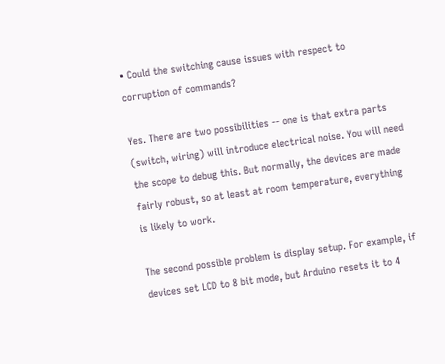• Could the switching cause issues with respect to corruption of commands?

Yes. There are two possibilities -- one is that extra parts (switch, wiring) will introduce electrical noise. You will need the scope to debug this. But normally, the devices are made fairly robust, so at least at room temperature, everything is likely to work.

The second possible problem is display setup. For example, if devices set LCD to 8 bit mode, but Arduino resets it to 4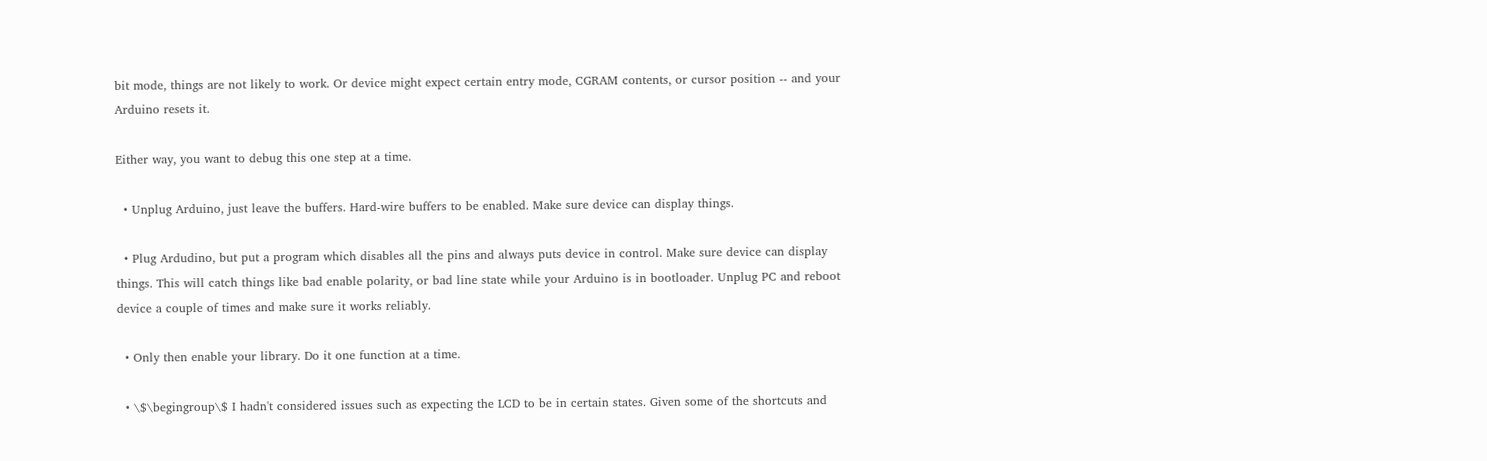bit mode, things are not likely to work. Or device might expect certain entry mode, CGRAM contents, or cursor position -- and your Arduino resets it.

Either way, you want to debug this one step at a time.

  • Unplug Arduino, just leave the buffers. Hard-wire buffers to be enabled. Make sure device can display things.

  • Plug Ardudino, but put a program which disables all the pins and always puts device in control. Make sure device can display things. This will catch things like bad enable polarity, or bad line state while your Arduino is in bootloader. Unplug PC and reboot device a couple of times and make sure it works reliably.

  • Only then enable your library. Do it one function at a time.

  • \$\begingroup\$ I hadn't considered issues such as expecting the LCD to be in certain states. Given some of the shortcuts and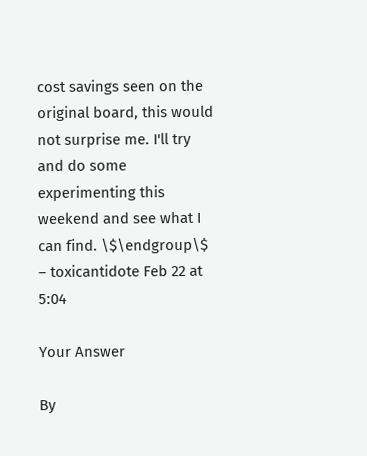cost savings seen on the original board, this would not surprise me. I'll try and do some experimenting this weekend and see what I can find. \$\endgroup\$ – toxicantidote Feb 22 at 5:04

Your Answer

By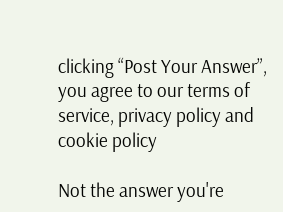clicking “Post Your Answer”, you agree to our terms of service, privacy policy and cookie policy

Not the answer you're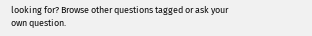looking for? Browse other questions tagged or ask your own question.